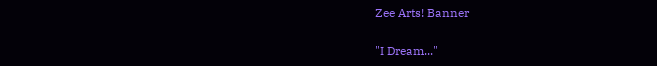Zee Arts! Banner

"I Dream..."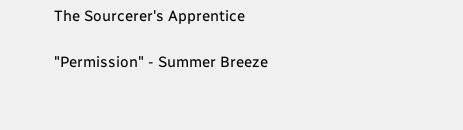The Sourcerer's Apprentice

"Permission" - Summer Breeze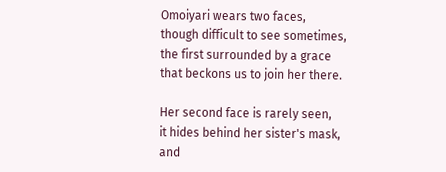Omoiyari wears two faces,
though difficult to see sometimes,
the first surrounded by a grace
that beckons us to join her there.

Her second face is rarely seen,
it hides behind her sister's mask,
and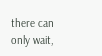there can only wait,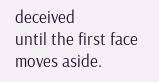deceived
until the first face moves aside.